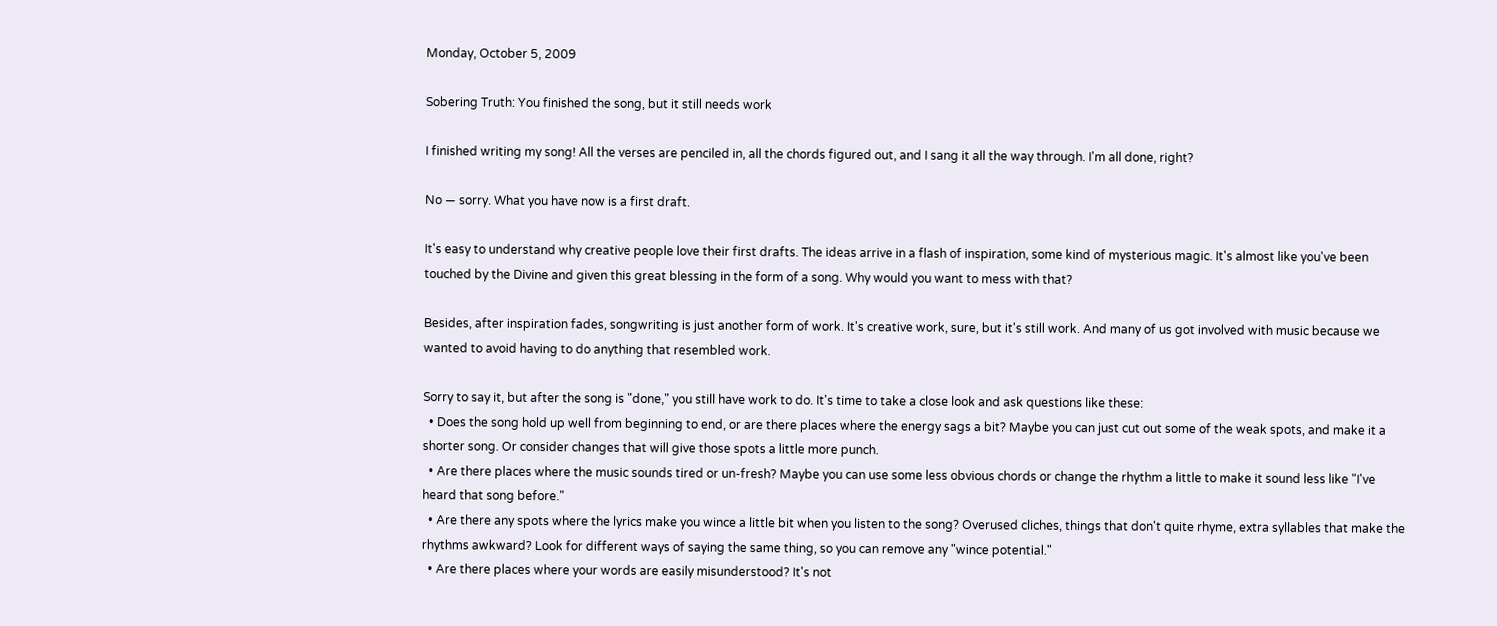Monday, October 5, 2009

Sobering Truth: You finished the song, but it still needs work

I finished writing my song! All the verses are penciled in, all the chords figured out, and I sang it all the way through. I'm all done, right?

No — sorry. What you have now is a first draft.

It's easy to understand why creative people love their first drafts. The ideas arrive in a flash of inspiration, some kind of mysterious magic. It's almost like you've been touched by the Divine and given this great blessing in the form of a song. Why would you want to mess with that?

Besides, after inspiration fades, songwriting is just another form of work. It's creative work, sure, but it's still work. And many of us got involved with music because we wanted to avoid having to do anything that resembled work.

Sorry to say it, but after the song is "done," you still have work to do. It's time to take a close look and ask questions like these:
  • Does the song hold up well from beginning to end, or are there places where the energy sags a bit? Maybe you can just cut out some of the weak spots, and make it a shorter song. Or consider changes that will give those spots a little more punch.
  • Are there places where the music sounds tired or un-fresh? Maybe you can use some less obvious chords or change the rhythm a little to make it sound less like "I've heard that song before."
  • Are there any spots where the lyrics make you wince a little bit when you listen to the song? Overused cliches, things that don't quite rhyme, extra syllables that make the rhythms awkward? Look for different ways of saying the same thing, so you can remove any "wince potential."
  • Are there places where your words are easily misunderstood? It's not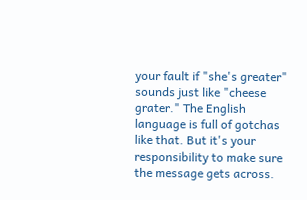your fault if "she's greater" sounds just like "cheese grater." The English language is full of gotchas like that. But it's your responsibility to make sure the message gets across.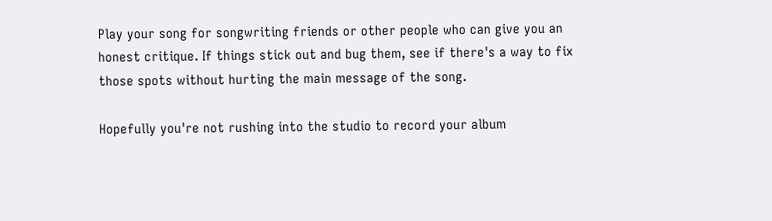Play your song for songwriting friends or other people who can give you an honest critique. If things stick out and bug them, see if there's a way to fix those spots without hurting the main message of the song.

Hopefully you're not rushing into the studio to record your album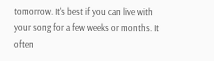tomorrow. It's best if you can live with your song for a few weeks or months. It often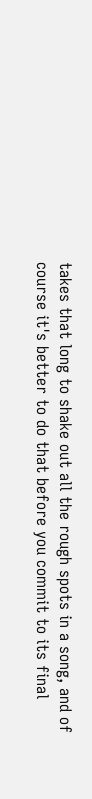takes that long to shake out all the rough spots in a song, and of course it's better to do that before you commit to its final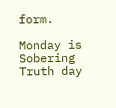form.

Monday is Sobering Truth day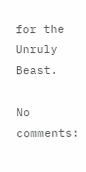for the Unruly Beast.

No comments: